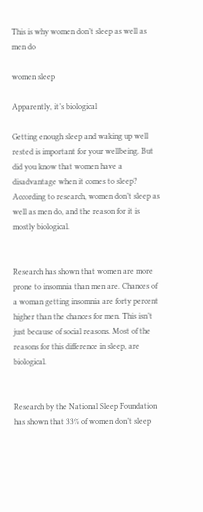This is why women don’t sleep as well as men do

women sleep

Apparently, it’s biological

Getting enough sleep and waking up well rested is important for your wellbeing. But did you know that women have a disadvantage when it comes to sleep? According to research, women don’t sleep as well as men do, and the reason for it is mostly biological.


Research has shown that women are more prone to insomnia than men are. Chances of a woman getting insomnia are forty percent higher than the chances for men. This isn’t just because of social reasons. Most of the reasons for this difference in sleep, are biological.


Research by the National Sleep Foundation has shown that 33% of women don’t sleep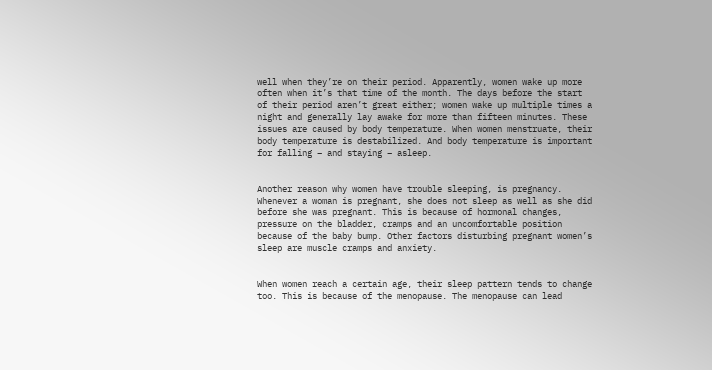well when they’re on their period. Apparently, women wake up more often when it’s that time of the month. The days before the start of their period aren’t great either; women wake up multiple times a night and generally lay awake for more than fifteen minutes. These issues are caused by body temperature. When women menstruate, their body temperature is destabilized. And body temperature is important for falling – and staying – asleep.


Another reason why women have trouble sleeping, is pregnancy. Whenever a woman is pregnant, she does not sleep as well as she did before she was pregnant. This is because of hormonal changes, pressure on the bladder, cramps and an uncomfortable position because of the baby bump. Other factors disturbing pregnant women’s sleep are muscle cramps and anxiety.


When women reach a certain age, their sleep pattern tends to change too. This is because of the menopause. The menopause can lead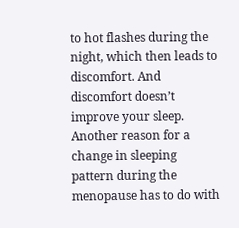to hot flashes during the night, which then leads to discomfort. And discomfort doesn’t improve your sleep. Another reason for a change in sleeping pattern during the menopause has to do with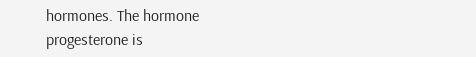hormones. The hormone progesterone is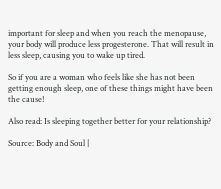important for sleep and when you reach the menopause, your body will produce less progesterone. That will result in less sleep, causing you to wake up tired.

So if you are a woman who feels like she has not been getting enough sleep, one of these things might have been the cause!

Also read: Is sleeping together better for your relationship?

Source: Body and Soul |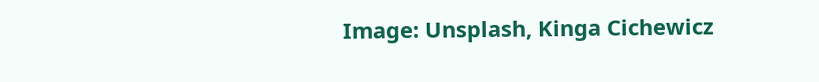Image: Unsplash, Kinga Cichewicz